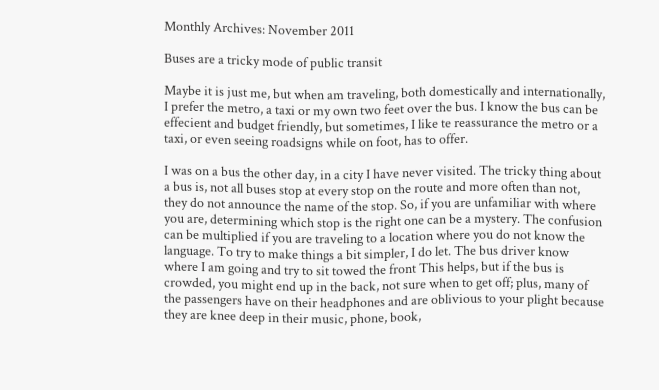Monthly Archives: November 2011

Buses are a tricky mode of public transit

Maybe it is just me, but when am traveling, both domestically and internationally, I prefer the metro, a taxi or my own two feet over the bus. I know the bus can be effecient and budget friendly, but sometimes, I like te reassurance the metro or a taxi, or even seeing roadsigns while on foot, has to offer.

I was on a bus the other day, in a city I have never visited. The tricky thing about a bus is, not all buses stop at every stop on the route and more often than not, they do not announce the name of the stop. So, if you are unfamiliar with where you are, determining which stop is the right one can be a mystery. The confusion can be multiplied if you are traveling to a location where you do not know the language. To try to make things a bit simpler, I do let. The bus driver know where I am going and try to sit towed the front This helps, but if the bus is crowded, you might end up in the back, not sure when to get off; plus, many of the passengers have on their headphones and are oblivious to your plight because they are knee deep in their music, phone, book,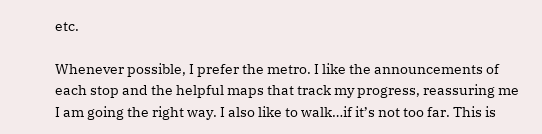etc.

Whenever possible, I prefer the metro. I like the announcements of each stop and the helpful maps that track my progress, reassuring me I am going the right way. I also like to walk…if it’s not too far. This is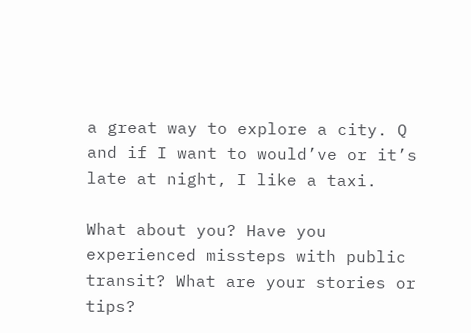a great way to explore a city. Q and if I want to would’ve or it’s late at night, I like a taxi.

What about you? Have you experienced missteps with public transit? What are your stories or tips?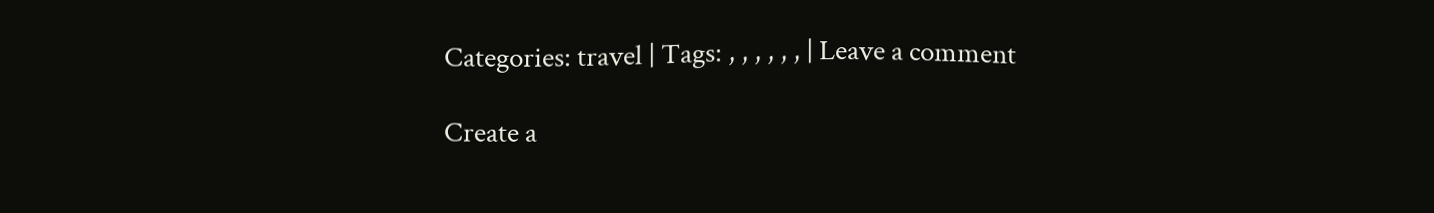Categories: travel | Tags: , , , , , , | Leave a comment

Create a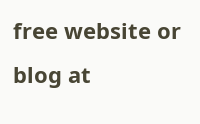free website or blog at